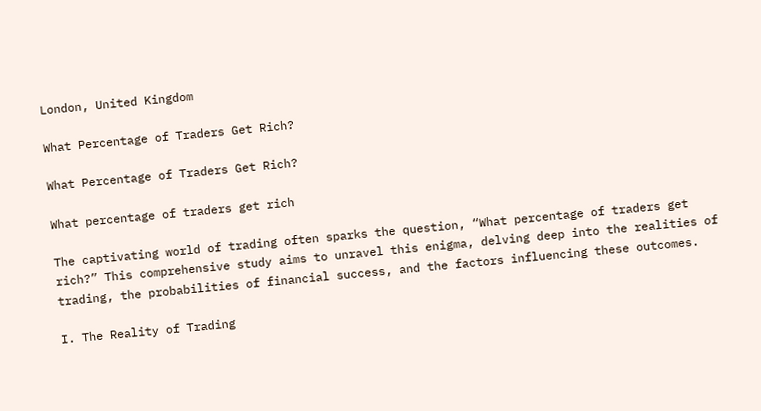London, United Kingdom

What Percentage of Traders Get Rich?

What Percentage of Traders Get Rich?

What percentage of traders get rich

The captivating world of trading often sparks the question, “What percentage of traders get rich?” This comprehensive study aims to unravel this enigma, delving deep into the realities of trading, the probabilities of financial success, and the factors influencing these outcomes.

I. The Reality of Trading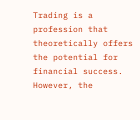Trading is a profession that theoretically offers the potential for financial success. However, the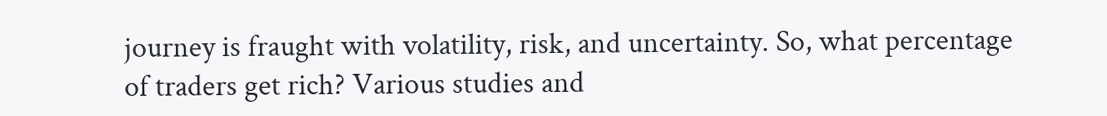journey is fraught with volatility, risk, and uncertainty. So, what percentage of traders get rich? Various studies and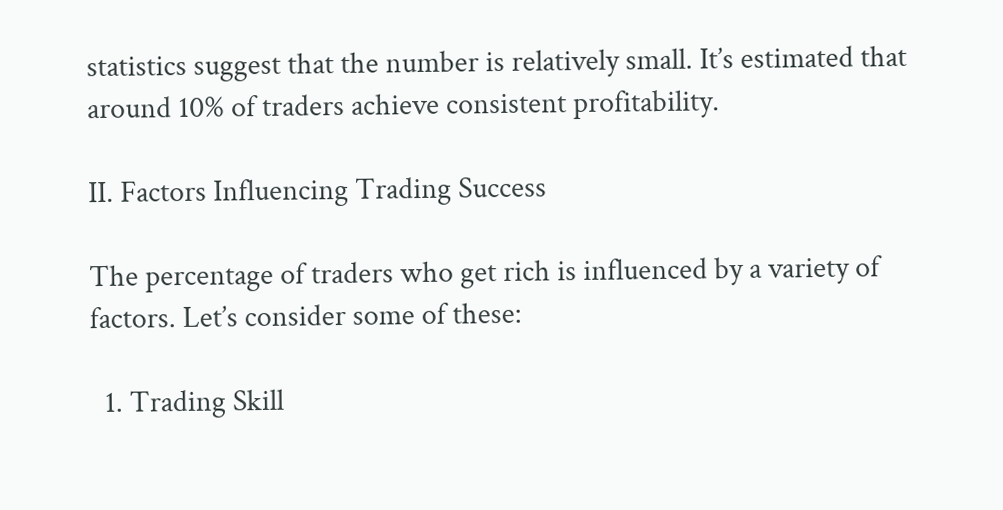statistics suggest that the number is relatively small. It’s estimated that around 10% of traders achieve consistent profitability.

II. Factors Influencing Trading Success

The percentage of traders who get rich is influenced by a variety of factors. Let’s consider some of these:

  1. Trading Skill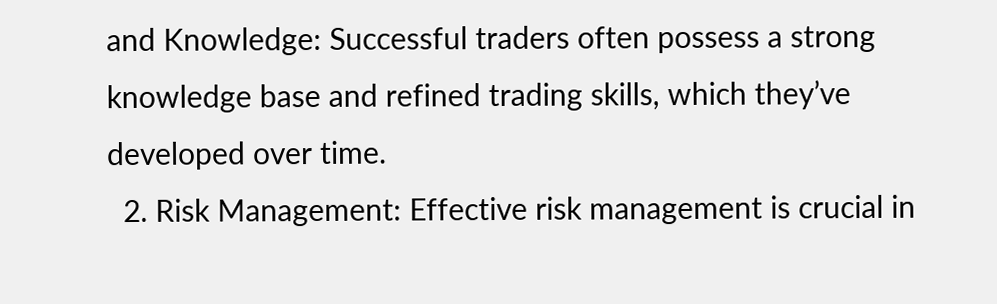and Knowledge: Successful traders often possess a strong knowledge base and refined trading skills, which they’ve developed over time.
  2. Risk Management: Effective risk management is crucial in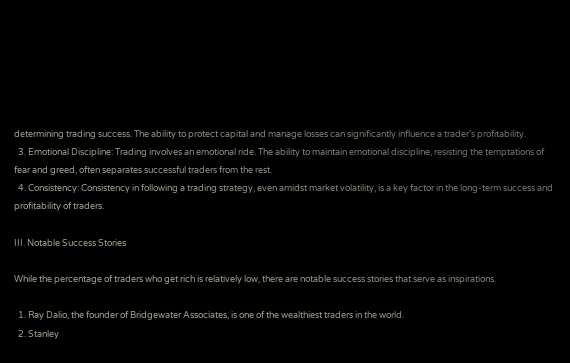determining trading success. The ability to protect capital and manage losses can significantly influence a trader’s profitability.
  3. Emotional Discipline: Trading involves an emotional ride. The ability to maintain emotional discipline, resisting the temptations of fear and greed, often separates successful traders from the rest.
  4. Consistency: Consistency in following a trading strategy, even amidst market volatility, is a key factor in the long-term success and profitability of traders.

III. Notable Success Stories

While the percentage of traders who get rich is relatively low, there are notable success stories that serve as inspirations.

  1. Ray Dalio, the founder of Bridgewater Associates, is one of the wealthiest traders in the world.
  2. Stanley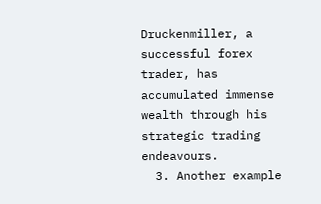Druckenmiller, a successful forex trader, has accumulated immense wealth through his strategic trading endeavours.
  3. Another example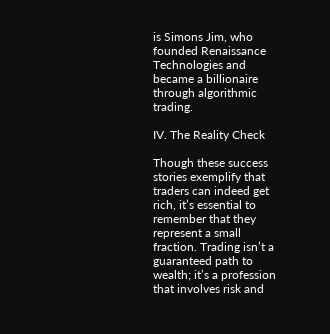is Simons Jim, who founded Renaissance Technologies and became a billionaire through algorithmic trading.

IV. The Reality Check

Though these success stories exemplify that traders can indeed get rich, it’s essential to remember that they represent a small fraction. Trading isn’t a guaranteed path to wealth; it’s a profession that involves risk and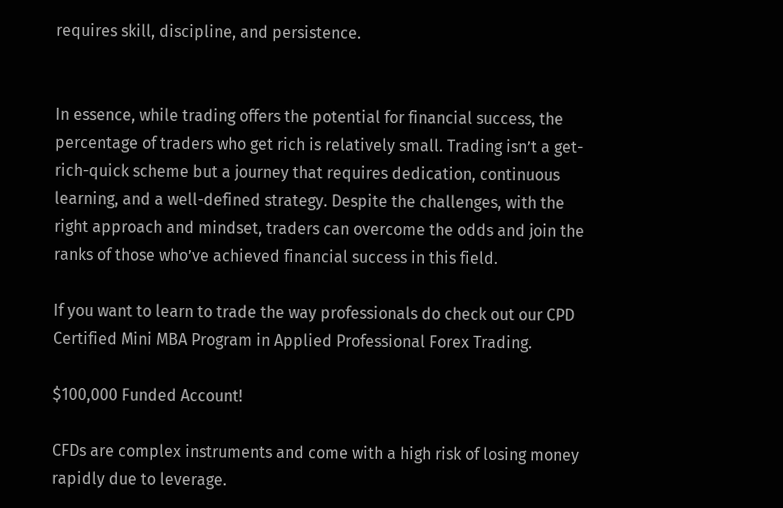requires skill, discipline, and persistence.


In essence, while trading offers the potential for financial success, the percentage of traders who get rich is relatively small. Trading isn’t a get-rich-quick scheme but a journey that requires dedication, continuous learning, and a well-defined strategy. Despite the challenges, with the right approach and mindset, traders can overcome the odds and join the ranks of those who’ve achieved financial success in this field.

If you want to learn to trade the way professionals do check out our CPD Certified Mini MBA Program in Applied Professional Forex Trading.

$100,000 Funded Account!

CFDs are complex instruments and come with a high risk of losing money rapidly due to leverage.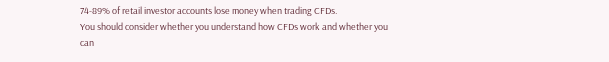74-89% of retail investor accounts lose money when trading CFDs.
You should consider whether you understand how CFDs work and whether you can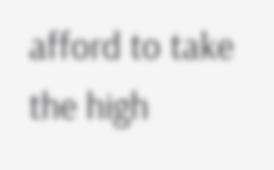afford to take the high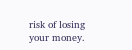risk of losing your money.